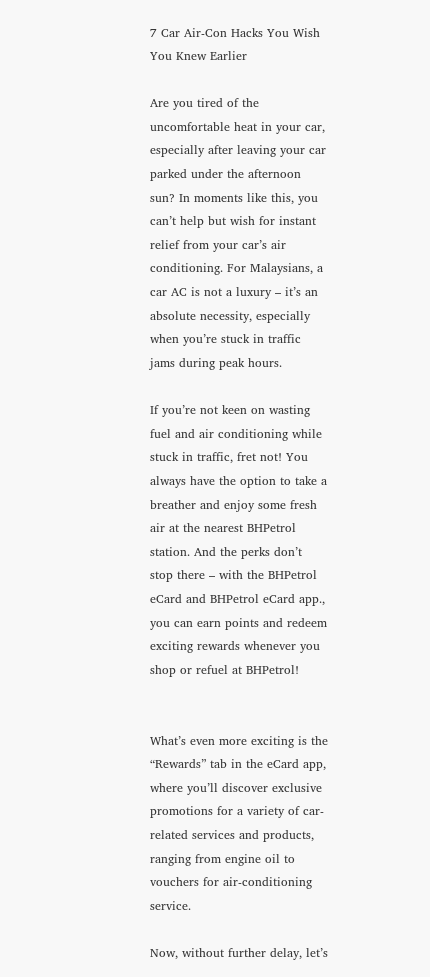7 Car Air-Con Hacks You Wish You Knew Earlier

Are you tired of the uncomfortable heat in your car, especially after leaving your car parked under the afternoon sun? In moments like this, you can’t help but wish for instant relief from your car’s air conditioning. For Malaysians, a car AC is not a luxury – it’s an absolute necessity, especially when you’re stuck in traffic jams during peak hours.

If you’re not keen on wasting fuel and air conditioning while stuck in traffic, fret not! You always have the option to take a breather and enjoy some fresh air at the nearest BHPetrol station. And the perks don’t stop there – with the BHPetrol eCard and BHPetrol eCard app., you can earn points and redeem exciting rewards whenever you shop or refuel at BHPetrol!


What’s even more exciting is the “Rewards” tab in the eCard app, where you’ll discover exclusive promotions for a variety of car-related services and products, ranging from engine oil to vouchers for air-conditioning service.

Now, without further delay, let’s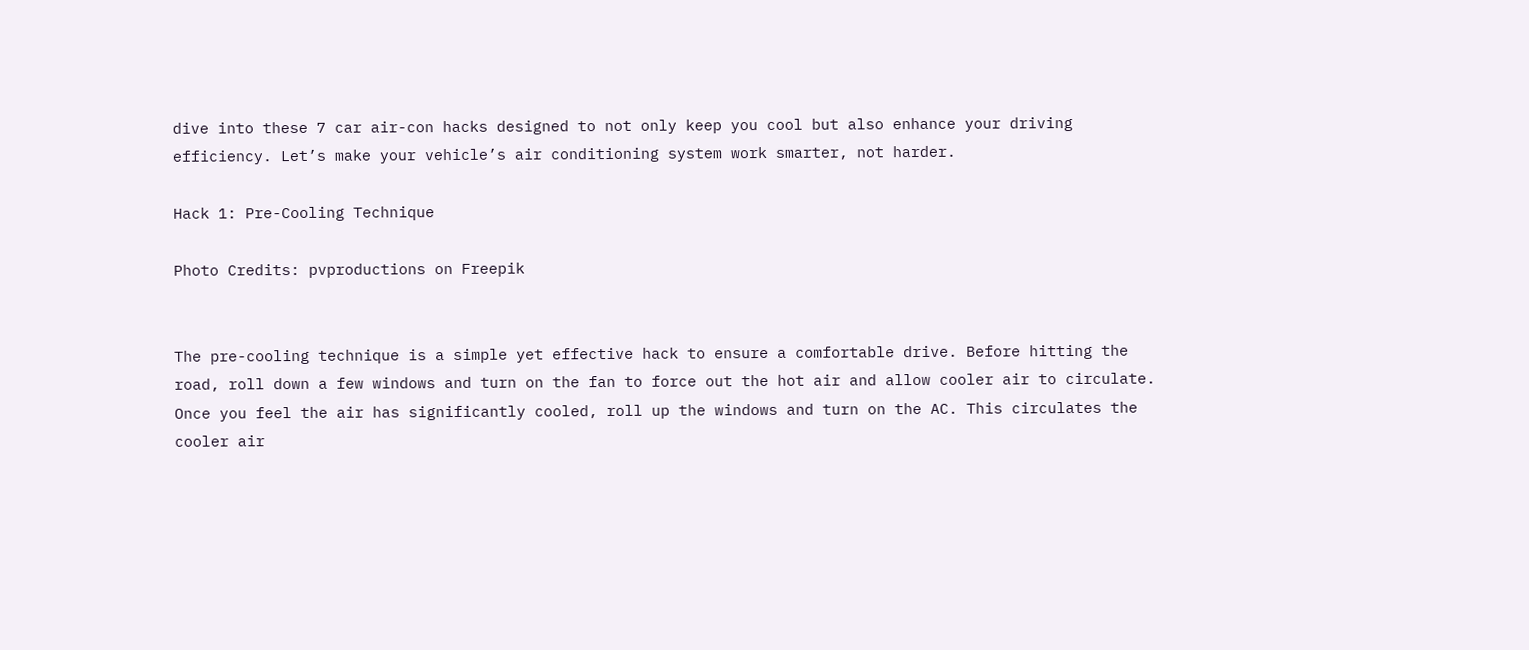dive into these 7 car air-con hacks designed to not only keep you cool but also enhance your driving efficiency. Let’s make your vehicle’s air conditioning system work smarter, not harder.

Hack 1: Pre-Cooling Technique

Photo Credits: pvproductions on Freepik


The pre-cooling technique is a simple yet effective hack to ensure a comfortable drive. Before hitting the road, roll down a few windows and turn on the fan to force out the hot air and allow cooler air to circulate. Once you feel the air has significantly cooled, roll up the windows and turn on the AC. This circulates the cooler air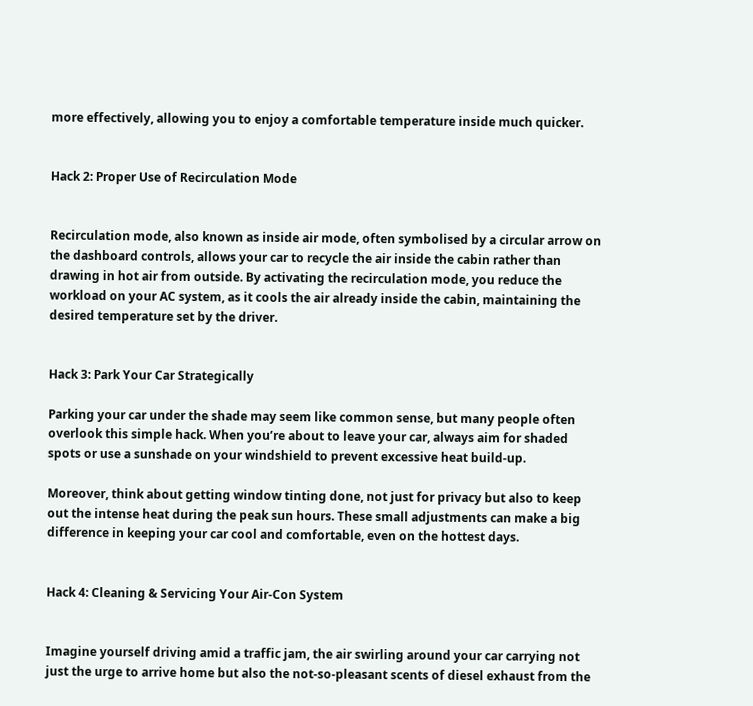more effectively, allowing you to enjoy a comfortable temperature inside much quicker.


Hack 2: Proper Use of Recirculation Mode


Recirculation mode, also known as inside air mode, often symbolised by a circular arrow on the dashboard controls, allows your car to recycle the air inside the cabin rather than drawing in hot air from outside. By activating the recirculation mode, you reduce the workload on your AC system, as it cools the air already inside the cabin, maintaining the desired temperature set by the driver.


Hack 3: Park Your Car Strategically

Parking your car under the shade may seem like common sense, but many people often overlook this simple hack. When you’re about to leave your car, always aim for shaded spots or use a sunshade on your windshield to prevent excessive heat build-up.

Moreover, think about getting window tinting done, not just for privacy but also to keep out the intense heat during the peak sun hours. These small adjustments can make a big difference in keeping your car cool and comfortable, even on the hottest days.


Hack 4: Cleaning & Servicing Your Air-Con System


Imagine yourself driving amid a traffic jam, the air swirling around your car carrying not just the urge to arrive home but also the not-so-pleasant scents of diesel exhaust from the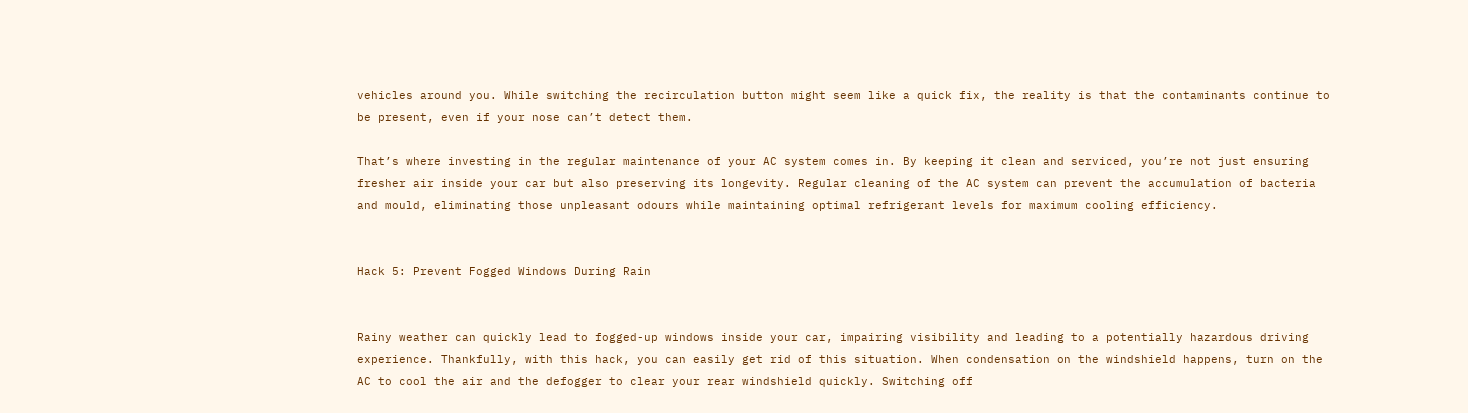vehicles around you. While switching the recirculation button might seem like a quick fix, the reality is that the contaminants continue to be present, even if your nose can’t detect them.

That’s where investing in the regular maintenance of your AC system comes in. By keeping it clean and serviced, you’re not just ensuring fresher air inside your car but also preserving its longevity. Regular cleaning of the AC system can prevent the accumulation of bacteria and mould, eliminating those unpleasant odours while maintaining optimal refrigerant levels for maximum cooling efficiency.


Hack 5: Prevent Fogged Windows During Rain


Rainy weather can quickly lead to fogged-up windows inside your car, impairing visibility and leading to a potentially hazardous driving experience. Thankfully, with this hack, you can easily get rid of this situation. When condensation on the windshield happens, turn on the AC to cool the air and the defogger to clear your rear windshield quickly. Switching off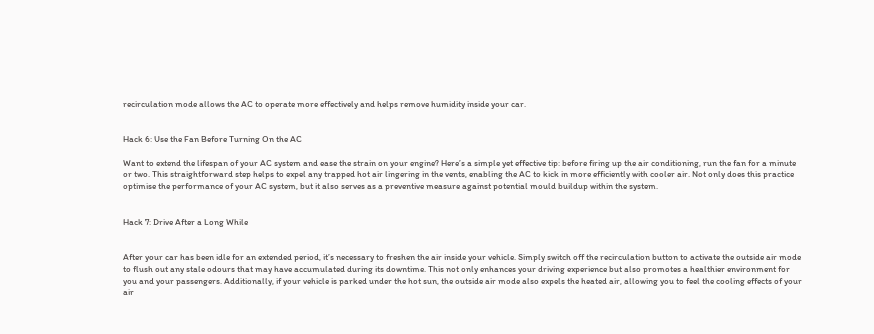recirculation mode allows the AC to operate more effectively and helps remove humidity inside your car.


Hack 6: Use the Fan Before Turning On the AC

Want to extend the lifespan of your AC system and ease the strain on your engine? Here’s a simple yet effective tip: before firing up the air conditioning, run the fan for a minute or two. This straightforward step helps to expel any trapped hot air lingering in the vents, enabling the AC to kick in more efficiently with cooler air. Not only does this practice optimise the performance of your AC system, but it also serves as a preventive measure against potential mould buildup within the system.


Hack 7: Drive After a Long While


After your car has been idle for an extended period, it’s necessary to freshen the air inside your vehicle. Simply switch off the recirculation button to activate the outside air mode to flush out any stale odours that may have accumulated during its downtime. This not only enhances your driving experience but also promotes a healthier environment for you and your passengers. Additionally, if your vehicle is parked under the hot sun, the outside air mode also expels the heated air, allowing you to feel the cooling effects of your air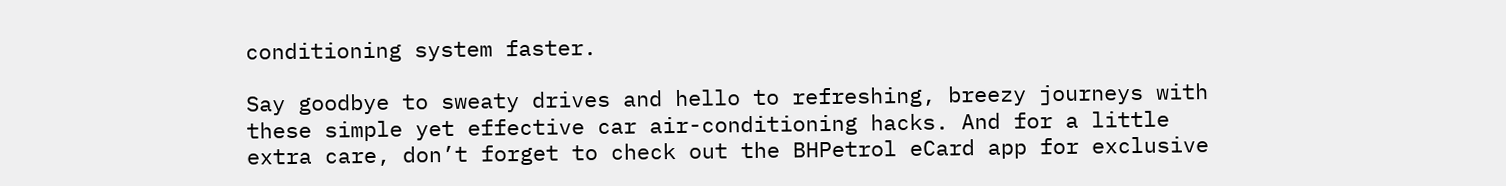conditioning system faster.

Say goodbye to sweaty drives and hello to refreshing, breezy journeys with these simple yet effective car air-conditioning hacks. And for a little extra care, don’t forget to check out the BHPetrol eCard app for exclusive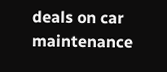deals on car maintenance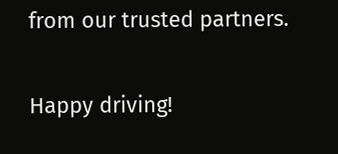from our trusted partners.

Happy driving!